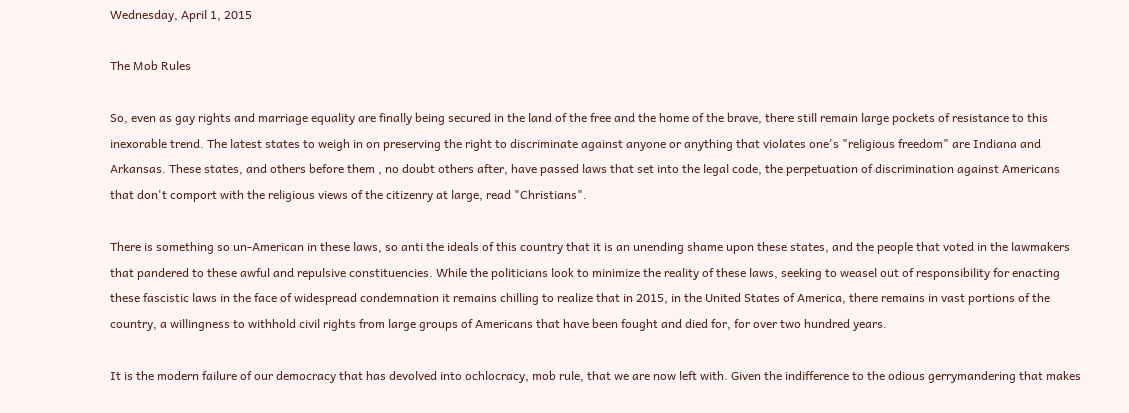Wednesday, April 1, 2015

The Mob Rules

So, even as gay rights and marriage equality are finally being secured in the land of the free and the home of the brave, there still remain large pockets of resistance to this inexorable trend. The latest states to weigh in on preserving the right to discriminate against anyone or anything that violates one's "religious freedom" are Indiana and Arkansas. These states, and others before them , no doubt others after, have passed laws that set into the legal code, the perpetuation of discrimination against Americans that don't comport with the religious views of the citizenry at large, read "Christians".

There is something so un-American in these laws, so anti the ideals of this country that it is an unending shame upon these states, and the people that voted in the lawmakers that pandered to these awful and repulsive constituencies. While the politicians look to minimize the reality of these laws, seeking to weasel out of responsibility for enacting these fascistic laws in the face of widespread condemnation it remains chilling to realize that in 2015, in the United States of America, there remains in vast portions of the country, a willingness to withhold civil rights from large groups of Americans that have been fought and died for, for over two hundred years.

It is the modern failure of our democracy that has devolved into ochlocracy, mob rule, that we are now left with. Given the indifference to the odious gerrymandering that makes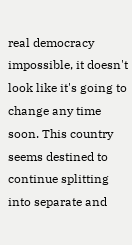real democracy impossible, it doesn't look like it's going to change any time soon. This country seems destined to continue splitting into separate and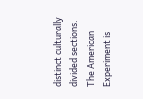distinct culturally divided sections. The American Experiment is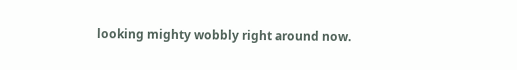looking mighty wobbly right around now.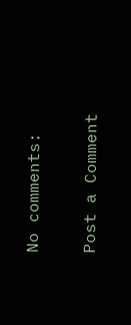No comments:

Post a Comment